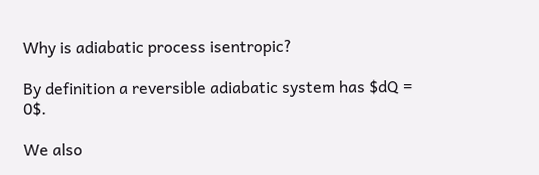Why is adiabatic process isentropic?

By definition a reversible adiabatic system has $dQ = 0$.

We also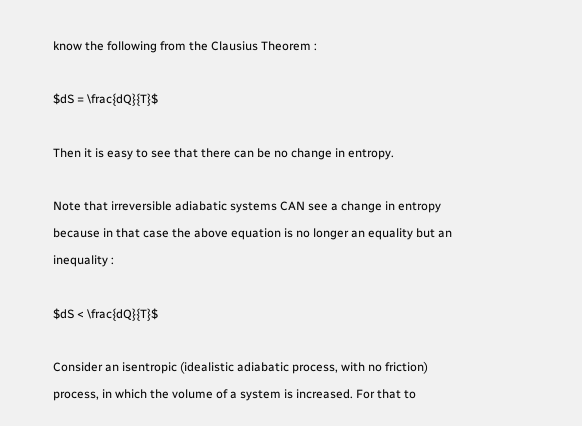know the following from the Clausius Theorem :

$dS = \frac{dQ}{T}$

Then it is easy to see that there can be no change in entropy.

Note that irreversible adiabatic systems CAN see a change in entropy because in that case the above equation is no longer an equality but an inequality :

$dS < \frac{dQ}{T}$

Consider an isentropic (idealistic adiabatic process, with no friction) process, in which the volume of a system is increased. For that to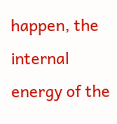happen, the internal energy of the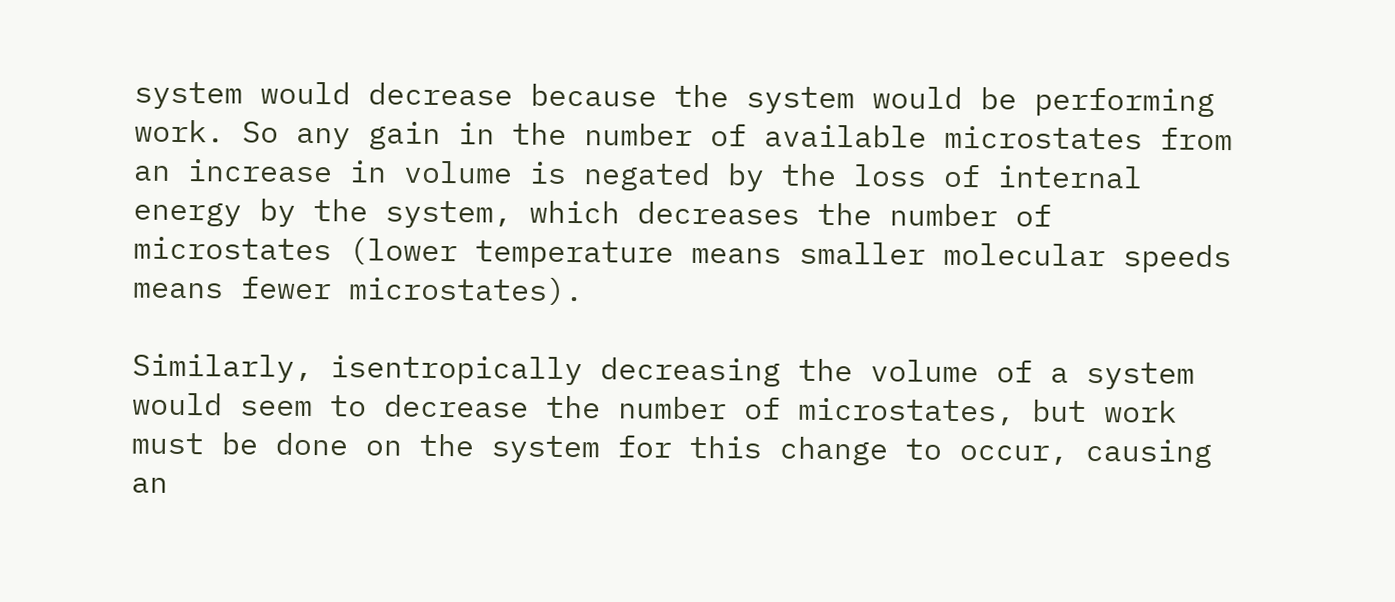system would decrease because the system would be performing work. So any gain in the number of available microstates from an increase in volume is negated by the loss of internal energy by the system, which decreases the number of microstates (lower temperature means smaller molecular speeds means fewer microstates).

Similarly, isentropically decreasing the volume of a system would seem to decrease the number of microstates, but work must be done on the system for this change to occur, causing an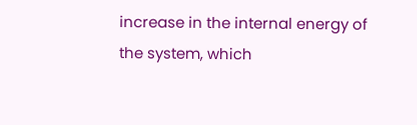increase in the internal energy of the system, which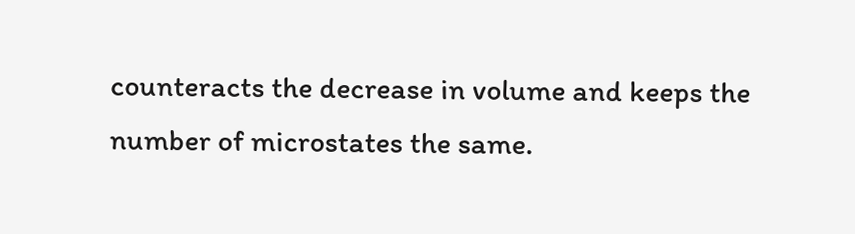counteracts the decrease in volume and keeps the number of microstates the same.